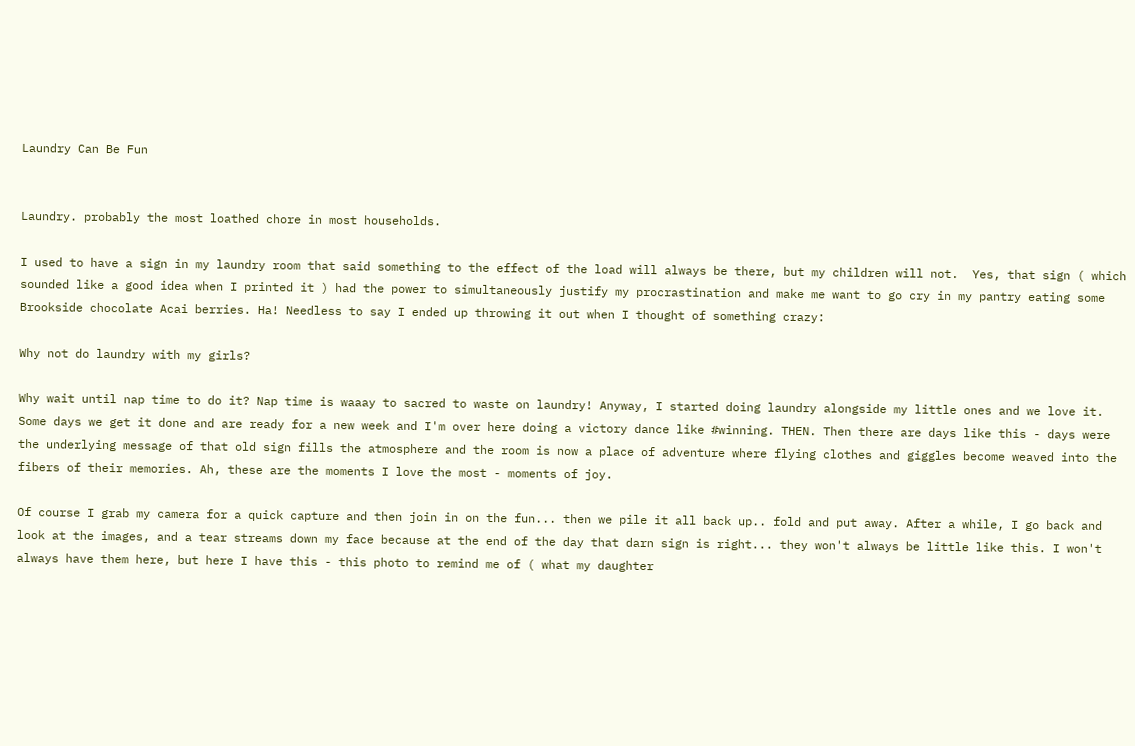Laundry Can Be Fun


Laundry. probably the most loathed chore in most households.

I used to have a sign in my laundry room that said something to the effect of the load will always be there, but my children will not.  Yes, that sign ( which sounded like a good idea when I printed it ) had the power to simultaneously justify my procrastination and make me want to go cry in my pantry eating some Brookside chocolate Acai berries. Ha! Needless to say I ended up throwing it out when I thought of something crazy:

Why not do laundry with my girls?

Why wait until nap time to do it? Nap time is waaay to sacred to waste on laundry! Anyway, I started doing laundry alongside my little ones and we love it. Some days we get it done and are ready for a new week and I'm over here doing a victory dance like #winning. THEN. Then there are days like this - days were the underlying message of that old sign fills the atmosphere and the room is now a place of adventure where flying clothes and giggles become weaved into the fibers of their memories. Ah, these are the moments I love the most - moments of joy.

Of course I grab my camera for a quick capture and then join in on the fun... then we pile it all back up.. fold and put away. After a while, I go back and look at the images, and a tear streams down my face because at the end of the day that darn sign is right... they won't always be little like this. I won't always have them here, but here I have this - this photo to remind me of ( what my daughter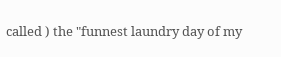called ) the "funnest laundry day of my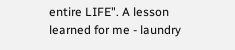entire LIFE". A lesson learned for me - laundry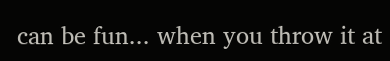can be fun... when you throw it at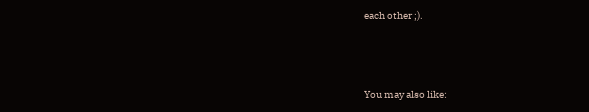each other ;).



You may also like: